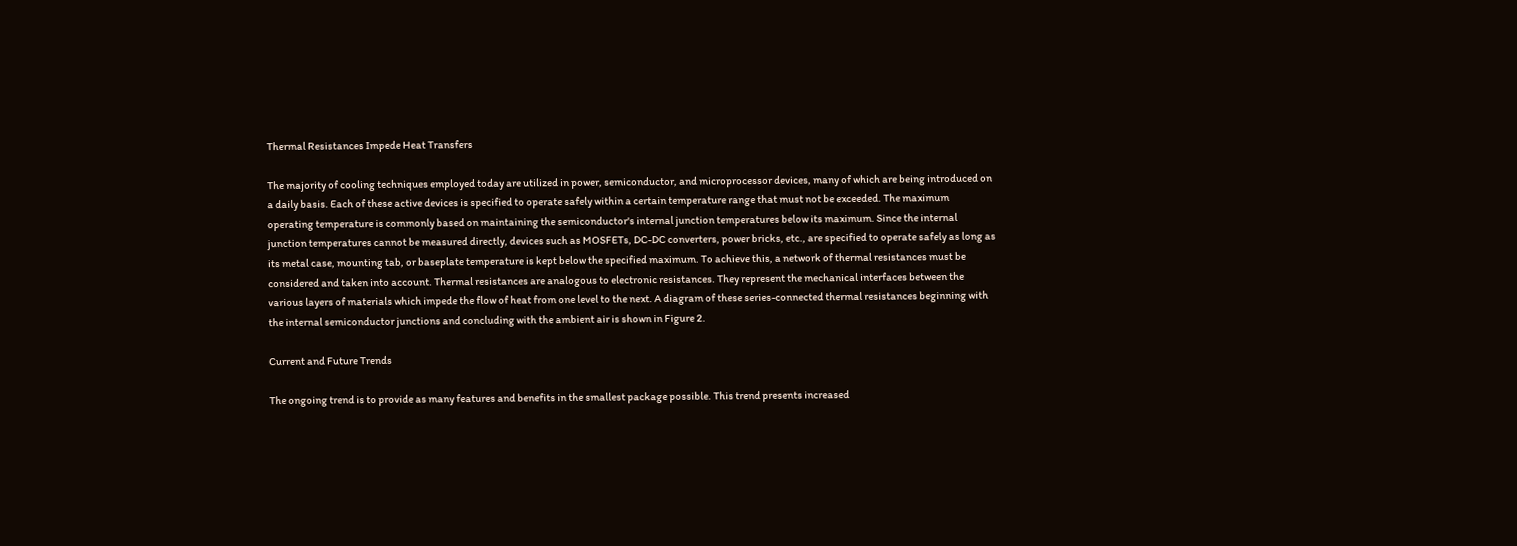Thermal Resistances Impede Heat Transfers

The majority of cooling techniques employed today are utilized in power, semiconductor, and microprocessor devices, many of which are being introduced on a daily basis. Each of these active devices is specified to operate safely within a certain temperature range that must not be exceeded. The maximum operating temperature is commonly based on maintaining the semiconductor's internal junction temperatures below its maximum. Since the internal junction temperatures cannot be measured directly, devices such as MOSFETs, DC-DC converters, power bricks, etc., are specified to operate safely as long as its metal case, mounting tab, or baseplate temperature is kept below the specified maximum. To achieve this, a network of thermal resistances must be considered and taken into account. Thermal resistances are analogous to electronic resistances. They represent the mechanical interfaces between the various layers of materials which impede the flow of heat from one level to the next. A diagram of these series-connected thermal resistances beginning with the internal semiconductor junctions and concluding with the ambient air is shown in Figure 2.

Current and Future Trends

The ongoing trend is to provide as many features and benefits in the smallest package possible. This trend presents increased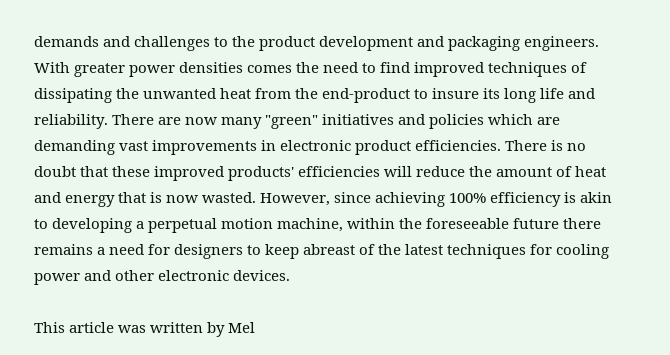demands and challenges to the product development and packaging engineers. With greater power densities comes the need to find improved techniques of dissipating the unwanted heat from the end-product to insure its long life and reliability. There are now many "green" initiatives and policies which are demanding vast improvements in electronic product efficiencies. There is no doubt that these improved products' efficiencies will reduce the amount of heat and energy that is now wasted. However, since achieving 100% efficiency is akin to developing a perpetual motion machine, within the foreseeable future there remains a need for designers to keep abreast of the latest techniques for cooling power and other electronic devices.

This article was written by Mel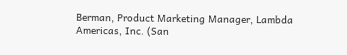Berman, Product Marketing Manager, Lambda Americas, Inc. (San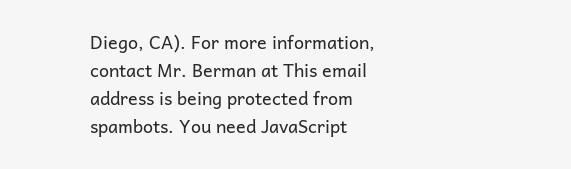Diego, CA). For more information, contact Mr. Berman at This email address is being protected from spambots. You need JavaScript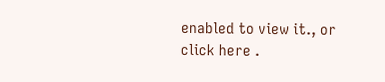enabled to view it., or click here .